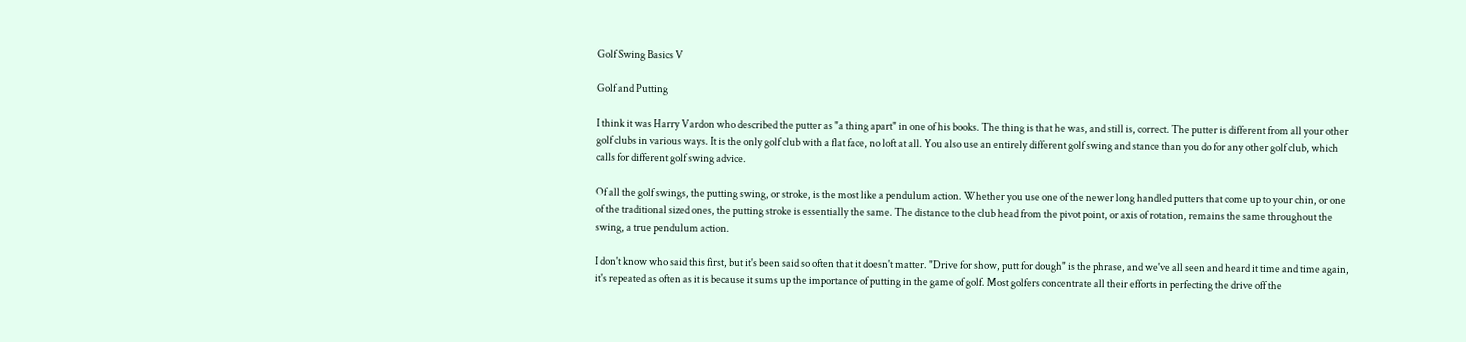Golf Swing Basics V

Golf and Putting

I think it was Harry Vardon who described the putter as "a thing apart" in one of his books. The thing is that he was, and still is, correct. The putter is different from all your other golf clubs in various ways. It is the only golf club with a flat face, no loft at all. You also use an entirely different golf swing and stance than you do for any other golf club, which calls for different golf swing advice.

Of all the golf swings, the putting swing, or stroke, is the most like a pendulum action. Whether you use one of the newer long handled putters that come up to your chin, or one of the traditional sized ones, the putting stroke is essentially the same. The distance to the club head from the pivot point, or axis of rotation, remains the same throughout the swing, a true pendulum action.

I don't know who said this first, but it's been said so often that it doesn't matter. "Drive for show, putt for dough" is the phrase, and we've all seen and heard it time and time again, it's repeated as often as it is because it sums up the importance of putting in the game of golf. Most golfers concentrate all their efforts in perfecting the drive off the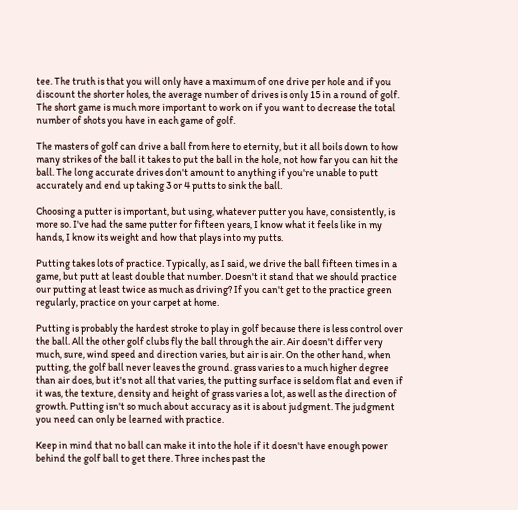tee. The truth is that you will only have a maximum of one drive per hole and if you discount the shorter holes, the average number of drives is only 15 in a round of golf. The short game is much more important to work on if you want to decrease the total number of shots you have in each game of golf.

The masters of golf can drive a ball from here to eternity, but it all boils down to how many strikes of the ball it takes to put the ball in the hole, not how far you can hit the ball. The long accurate drives don't amount to anything if you're unable to putt accurately and end up taking 3 or 4 putts to sink the ball.

Choosing a putter is important, but using, whatever putter you have, consistently, is more so. I've had the same putter for fifteen years, I know what it feels like in my hands, I know its weight and how that plays into my putts.

Putting takes lots of practice. Typically, as I said, we drive the ball fifteen times in a game, but putt at least double that number. Doesn't it stand that we should practice our putting at least twice as much as driving? If you can't get to the practice green regularly, practice on your carpet at home.

Putting is probably the hardest stroke to play in golf because there is less control over the ball. All the other golf clubs fly the ball through the air. Air doesn't differ very much, sure, wind speed and direction varies, but air is air. On the other hand, when putting, the golf ball never leaves the ground. grass varies to a much higher degree than air does, but it's not all that varies, the putting surface is seldom flat and even if it was, the texture, density and height of grass varies a lot, as well as the direction of growth. Putting isn't so much about accuracy as it is about judgment. The judgment you need can only be learned with practice.

Keep in mind that no ball can make it into the hole if it doesn't have enough power behind the golf ball to get there. Three inches past the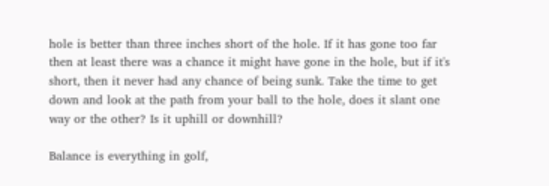hole is better than three inches short of the hole. If it has gone too far then at least there was a chance it might have gone in the hole, but if it's short, then it never had any chance of being sunk. Take the time to get down and look at the path from your ball to the hole, does it slant one way or the other? Is it uphill or downhill?

Balance is everything in golf,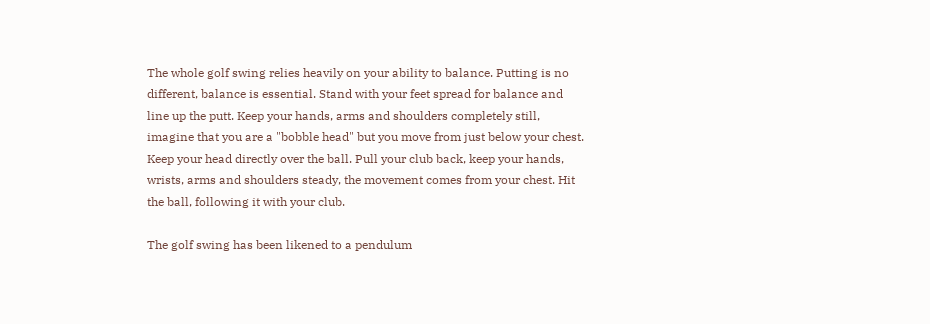The whole golf swing relies heavily on your ability to balance. Putting is no different, balance is essential. Stand with your feet spread for balance and line up the putt. Keep your hands, arms and shoulders completely still, imagine that you are a "bobble head" but you move from just below your chest. Keep your head directly over the ball. Pull your club back, keep your hands, wrists, arms and shoulders steady, the movement comes from your chest. Hit the ball, following it with your club.

The golf swing has been likened to a pendulum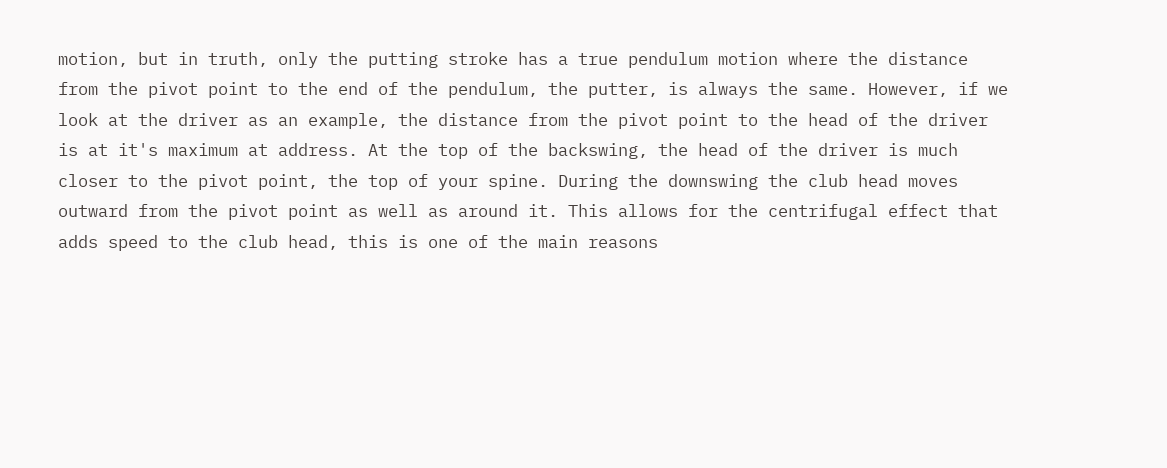motion, but in truth, only the putting stroke has a true pendulum motion where the distance from the pivot point to the end of the pendulum, the putter, is always the same. However, if we look at the driver as an example, the distance from the pivot point to the head of the driver is at it's maximum at address. At the top of the backswing, the head of the driver is much closer to the pivot point, the top of your spine. During the downswing the club head moves outward from the pivot point as well as around it. This allows for the centrifugal effect that adds speed to the club head, this is one of the main reasons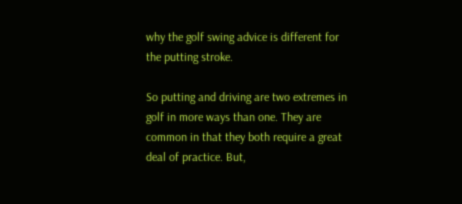why the golf swing advice is different for the putting stroke.

So putting and driving are two extremes in golf in more ways than one. They are common in that they both require a great deal of practice. But,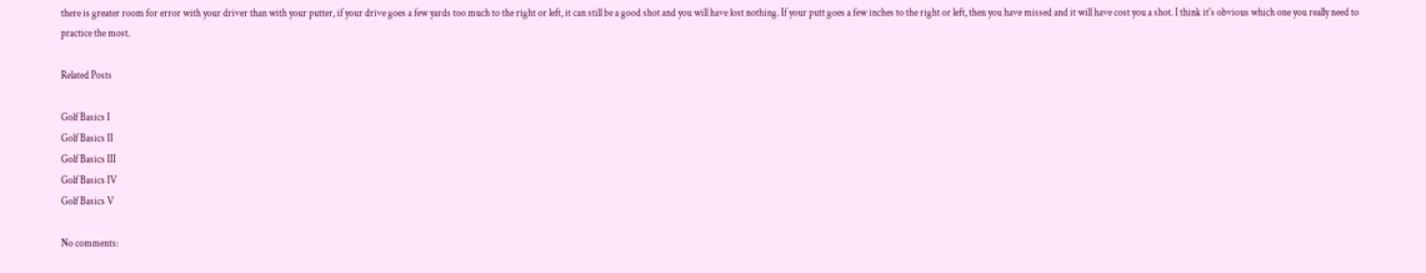there is greater room for error with your driver than with your putter, if your drive goes a few yards too much to the right or left, it can still be a good shot and you will have lost nothing. If your putt goes a few inches to the right or left, then you have missed and it will have cost you a shot. I think it's obvious which one you really need to practice the most.

Related Posts

Golf Basics I
Golf Basics II
Golf Basics III
Golf Basics IV
Golf Basics V

No comments: